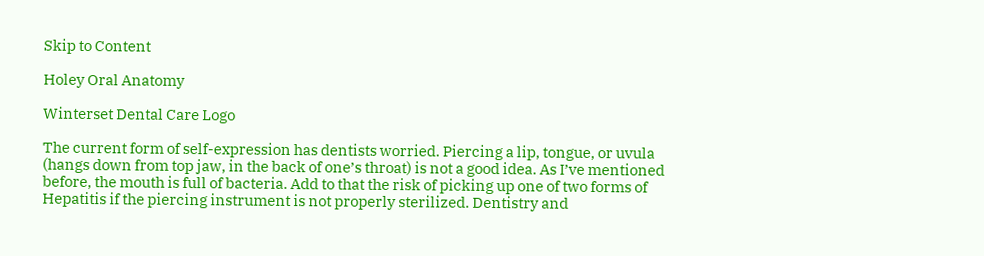Skip to Content

Holey Oral Anatomy

Winterset Dental Care Logo

The current form of self-expression has dentists worried. Piercing a lip, tongue, or uvula (hangs down from top jaw, in the back of one’s throat) is not a good idea. As I’ve mentioned before, the mouth is full of bacteria. Add to that the risk of picking up one of two forms of Hepatitis if the piercing instrument is not properly sterilized. Dentistry and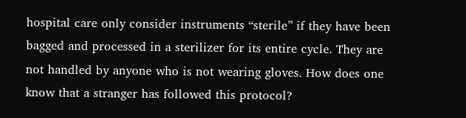hospital care only consider instruments “sterile” if they have been bagged and processed in a sterilizer for its entire cycle. They are not handled by anyone who is not wearing gloves. How does one know that a stranger has followed this protocol?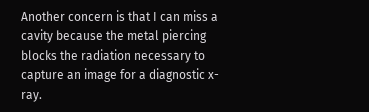Another concern is that I can miss a cavity because the metal piercing blocks the radiation necessary to capture an image for a diagnostic x-ray.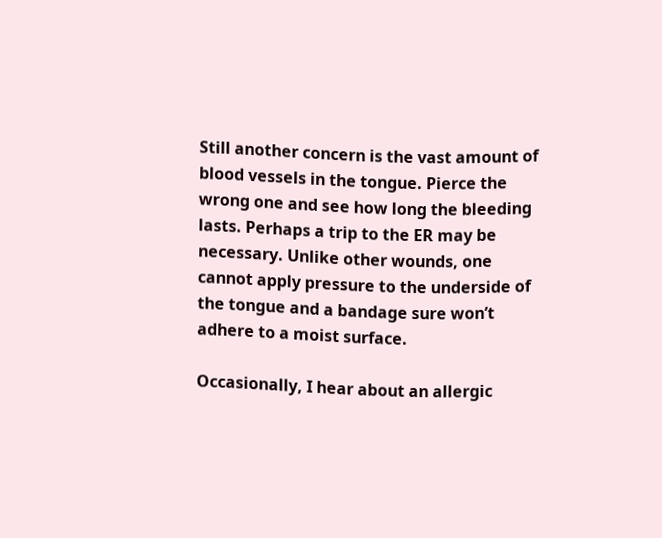Still another concern is the vast amount of blood vessels in the tongue. Pierce the wrong one and see how long the bleeding lasts. Perhaps a trip to the ER may be necessary. Unlike other wounds, one cannot apply pressure to the underside of the tongue and a bandage sure won’t adhere to a moist surface.

Occasionally, I hear about an allergic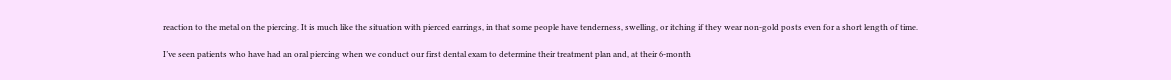reaction to the metal on the piercing. It is much like the situation with pierced earrings, in that some people have tenderness, swelling, or itching if they wear non-gold posts even for a short length of time.

I’ve seen patients who have had an oral piercing when we conduct our first dental exam to determine their treatment plan and, at their 6-month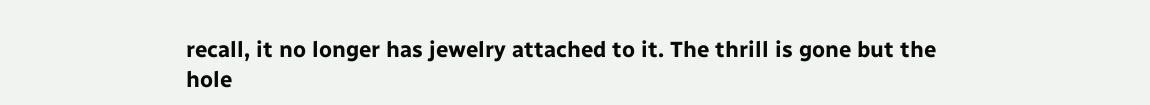recall, it no longer has jewelry attached to it. The thrill is gone but the hole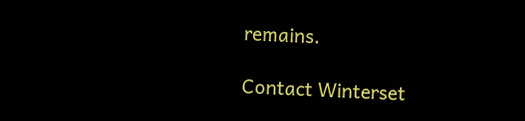remains.

Contact Winterset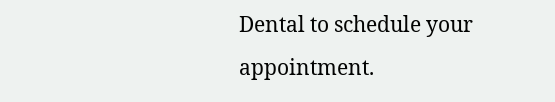Dental to schedule your appointment.